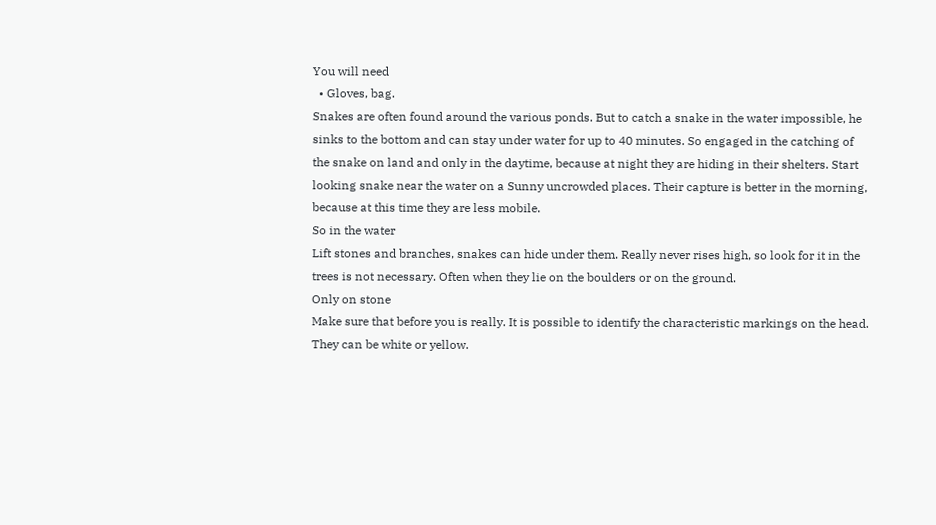You will need
  • Gloves, bag.
Snakes are often found around the various ponds. But to catch a snake in the water impossible, he sinks to the bottom and can stay under water for up to 40 minutes. So engaged in the catching of the snake on land and only in the daytime, because at night they are hiding in their shelters. Start looking snake near the water on a Sunny uncrowded places. Their capture is better in the morning, because at this time they are less mobile.
So in the water
Lift stones and branches, snakes can hide under them. Really never rises high, so look for it in the trees is not necessary. Often when they lie on the boulders or on the ground.
Only on stone
Make sure that before you is really. It is possible to identify the characteristic markings on the head. They can be white or yellow.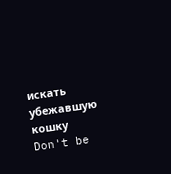искать убежавшую кошку
Don't be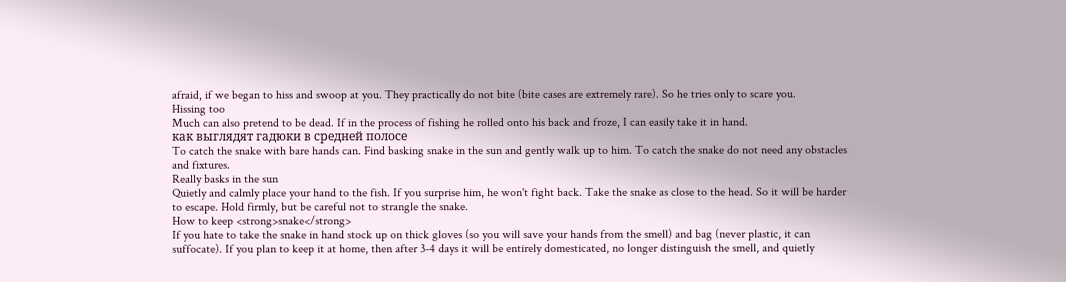afraid, if we began to hiss and swoop at you. They practically do not bite (bite cases are extremely rare). So he tries only to scare you.
Hissing too
Much can also pretend to be dead. If in the process of fishing he rolled onto his back and froze, I can easily take it in hand.
как выглядят гадюки в средней полосе
To catch the snake with bare hands can. Find basking snake in the sun and gently walk up to him. To catch the snake do not need any obstacles and fixtures.
Really basks in the sun
Quietly and calmly place your hand to the fish. If you surprise him, he won't fight back. Take the snake as close to the head. So it will be harder to escape. Hold firmly, but be careful not to strangle the snake.
How to keep <strong>snake</strong>
If you hate to take the snake in hand stock up on thick gloves (so you will save your hands from the smell) and bag (never plastic, it can suffocate). If you plan to keep it at home, then after 3-4 days it will be entirely domesticated, no longer distinguish the smell, and quietly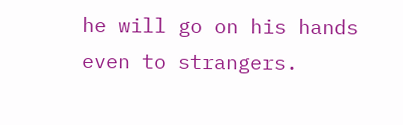he will go on his hands even to strangers.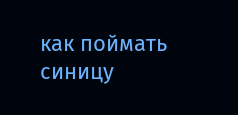как поймать синицу